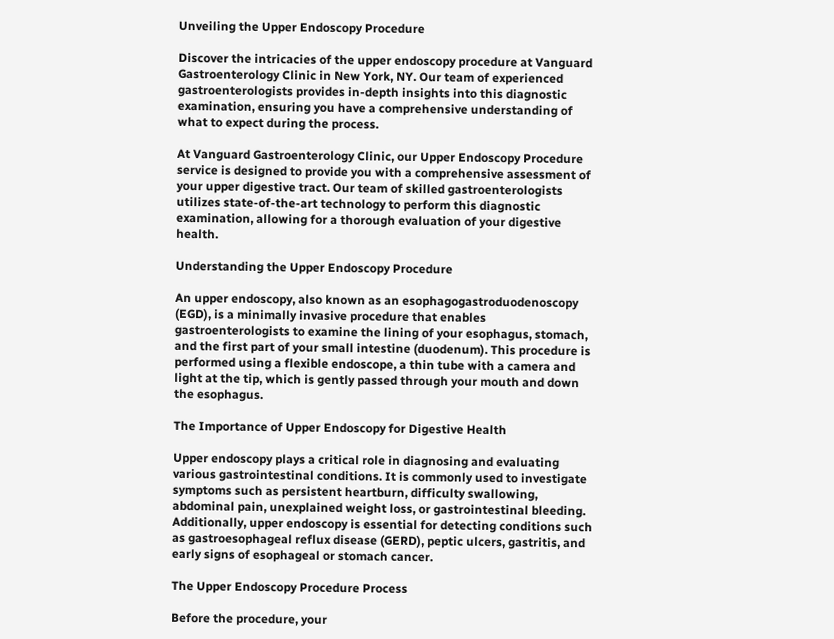Unveiling the Upper Endoscopy Procedure

Discover the intricacies of the upper endoscopy procedure at Vanguard Gastroenterology Clinic in New York, NY. Our team of experienced gastroenterologists provides in-depth insights into this diagnostic examination, ensuring you have a comprehensive understanding of what to expect during the process.

At Vanguard Gastroenterology Clinic, our Upper Endoscopy Procedure service is designed to provide you with a comprehensive assessment of your upper digestive tract. Our team of skilled gastroenterologists utilizes state-of-the-art technology to perform this diagnostic examination, allowing for a thorough evaluation of your digestive health.

Understanding the Upper Endoscopy Procedure

An upper endoscopy, also known as an esophagogastroduodenoscopy (EGD), is a minimally invasive procedure that enables gastroenterologists to examine the lining of your esophagus, stomach, and the first part of your small intestine (duodenum). This procedure is performed using a flexible endoscope, a thin tube with a camera and light at the tip, which is gently passed through your mouth and down the esophagus.

The Importance of Upper Endoscopy for Digestive Health

Upper endoscopy plays a critical role in diagnosing and evaluating various gastrointestinal conditions. It is commonly used to investigate symptoms such as persistent heartburn, difficulty swallowing, abdominal pain, unexplained weight loss, or gastrointestinal bleeding. Additionally, upper endoscopy is essential for detecting conditions such as gastroesophageal reflux disease (GERD), peptic ulcers, gastritis, and early signs of esophageal or stomach cancer.

The Upper Endoscopy Procedure Process

Before the procedure, your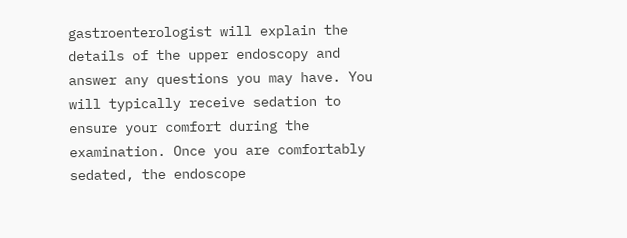gastroenterologist will explain the details of the upper endoscopy and answer any questions you may have. You will typically receive sedation to ensure your comfort during the examination. Once you are comfortably sedated, the endoscope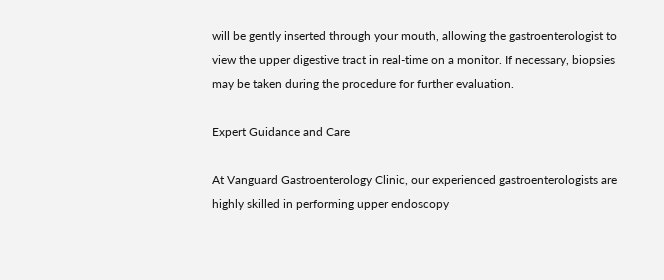will be gently inserted through your mouth, allowing the gastroenterologist to view the upper digestive tract in real-time on a monitor. If necessary, biopsies may be taken during the procedure for further evaluation.

Expert Guidance and Care

At Vanguard Gastroenterology Clinic, our experienced gastroenterologists are highly skilled in performing upper endoscopy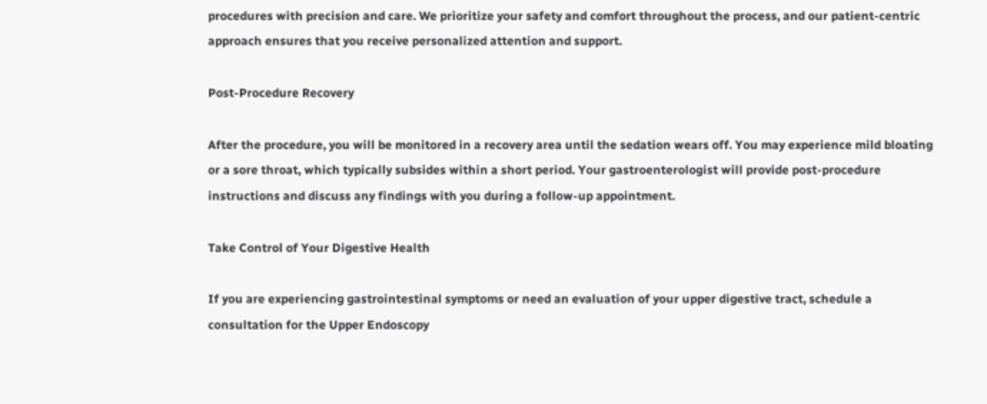procedures with precision and care. We prioritize your safety and comfort throughout the process, and our patient-centric approach ensures that you receive personalized attention and support.

Post-Procedure Recovery

After the procedure, you will be monitored in a recovery area until the sedation wears off. You may experience mild bloating or a sore throat, which typically subsides within a short period. Your gastroenterologist will provide post-procedure instructions and discuss any findings with you during a follow-up appointment.

Take Control of Your Digestive Health

If you are experiencing gastrointestinal symptoms or need an evaluation of your upper digestive tract, schedule a consultation for the Upper Endoscopy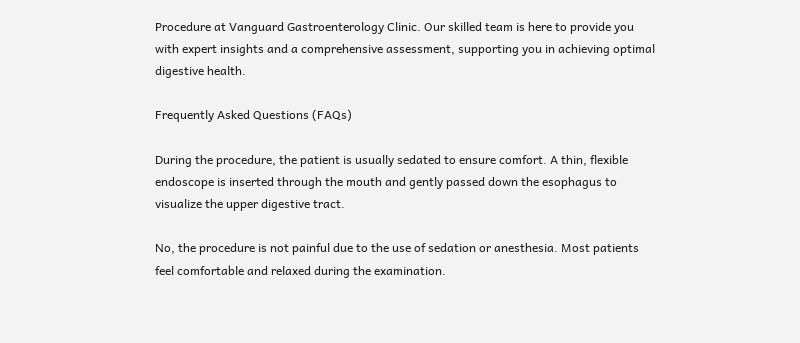Procedure at Vanguard Gastroenterology Clinic. Our skilled team is here to provide you with expert insights and a comprehensive assessment, supporting you in achieving optimal digestive health.

Frequently Asked Questions (FAQs)

During the procedure, the patient is usually sedated to ensure comfort. A thin, flexible endoscope is inserted through the mouth and gently passed down the esophagus to visualize the upper digestive tract.

No, the procedure is not painful due to the use of sedation or anesthesia. Most patients feel comfortable and relaxed during the examination.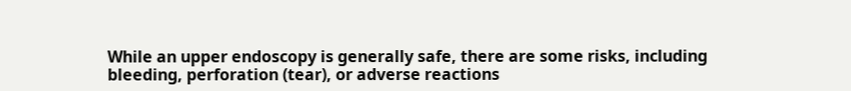While an upper endoscopy is generally safe, there are some risks, including bleeding, perforation (tear), or adverse reactions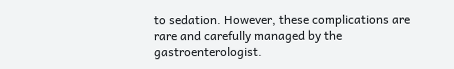to sedation. However, these complications are rare and carefully managed by the gastroenterologist.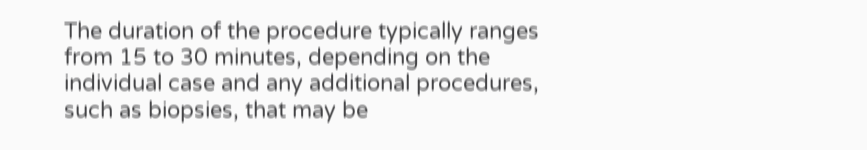The duration of the procedure typically ranges from 15 to 30 minutes, depending on the individual case and any additional procedures, such as biopsies, that may be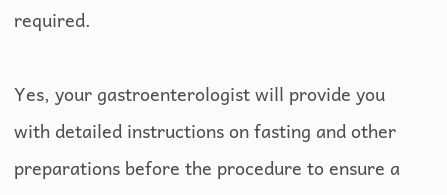required.

Yes, your gastroenterologist will provide you with detailed instructions on fasting and other preparations before the procedure to ensure a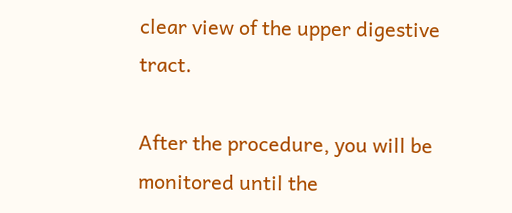clear view of the upper digestive tract.

After the procedure, you will be monitored until the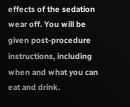effects of the sedation wear off. You will be given post-procedure instructions, including when and what you can eat and drink.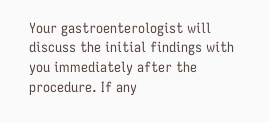Your gastroenterologist will discuss the initial findings with you immediately after the procedure. If any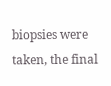biopsies were taken, the final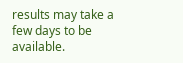results may take a few days to be available.